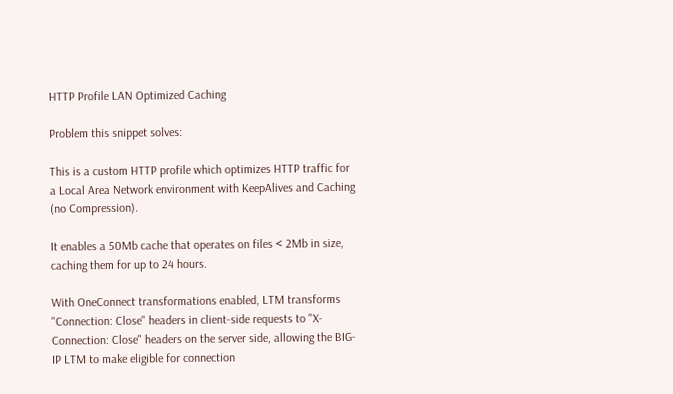HTTP Profile LAN Optimized Caching

Problem this snippet solves:

This is a custom HTTP profile which optimizes HTTP traffic for a Local Area Network environment with KeepAlives and Caching (no Compression).

It enables a 50Mb cache that operates on files < 2Mb in size, caching them for up to 24 hours.

With OneConnect transformations enabled, LTM transforms "Connection: Close" headers in client-side requests to "X-Connection: Close" headers on the server side, allowing the BIG-IP LTM to make eligible for connection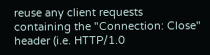reuse any client requests containing the "Connection: Close" header (i.e. HTTP/1.0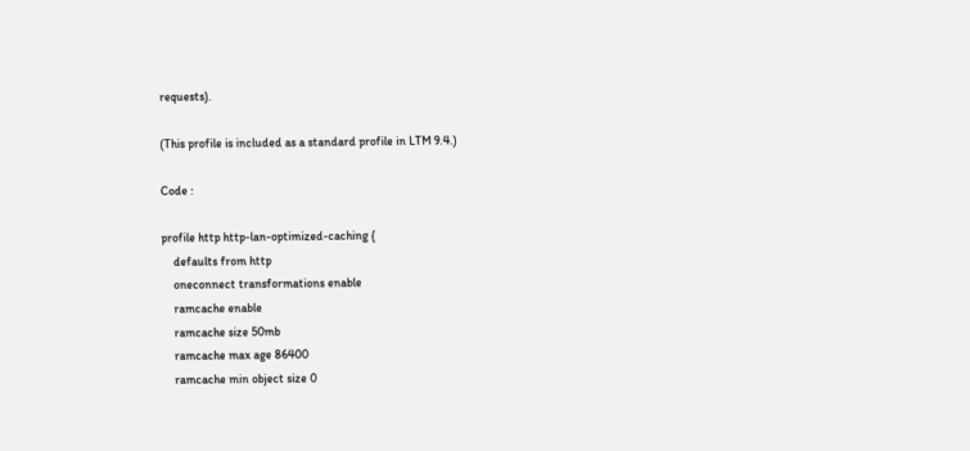requests).

(This profile is included as a standard profile in LTM 9.4.)

Code :

profile http http-lan-optimized-caching {
    defaults from http
    oneconnect transformations enable
    ramcache enable
    ramcache size 50mb
    ramcache max age 86400
    ramcache min object size 0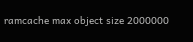ramcache max object size 2000000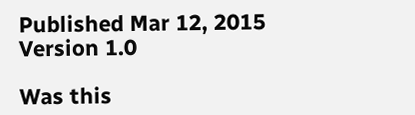Published Mar 12, 2015
Version 1.0

Was this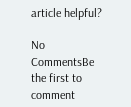article helpful?

No CommentsBe the first to comment